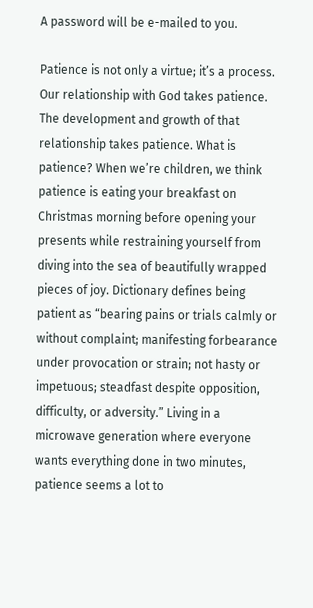A password will be e-mailed to you.

Patience is not only a virtue; it’s a process. Our relationship with God takes patience. The development and growth of that relationship takes patience. What is patience? When we’re children, we think patience is eating your breakfast on Christmas morning before opening your presents while restraining yourself from diving into the sea of beautifully wrapped pieces of joy. Dictionary defines being patient as “bearing pains or trials calmly or without complaint; manifesting forbearance under provocation or strain; not hasty or impetuous; steadfast despite opposition, difficulty, or adversity.” Living in a microwave generation where everyone wants everything done in two minutes, patience seems a lot to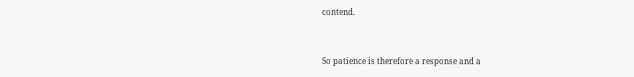contend.


So patience is therefore a response and a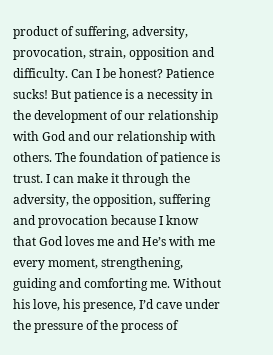product of suffering, adversity, provocation, strain, opposition and difficulty. Can I be honest? Patience sucks! But patience is a necessity in the development of our relationship with God and our relationship with others. The foundation of patience is trust. I can make it through the adversity, the opposition, suffering and provocation because I know that God loves me and He’s with me every moment, strengthening, guiding and comforting me. Without his love, his presence, I’d cave under the pressure of the process of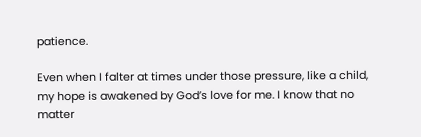patience.

Even when I falter at times under those pressure, like a child, my hope is awakened by God’s love for me. I know that no matter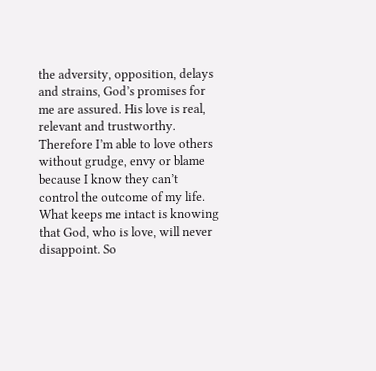the adversity, opposition, delays and strains, God’s promises for me are assured. His love is real, relevant and trustworthy. Therefore I’m able to love others without grudge, envy or blame because I know they can’t control the outcome of my life. What keeps me intact is knowing that God, who is love, will never disappoint. So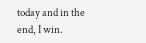today and in the end, I win.